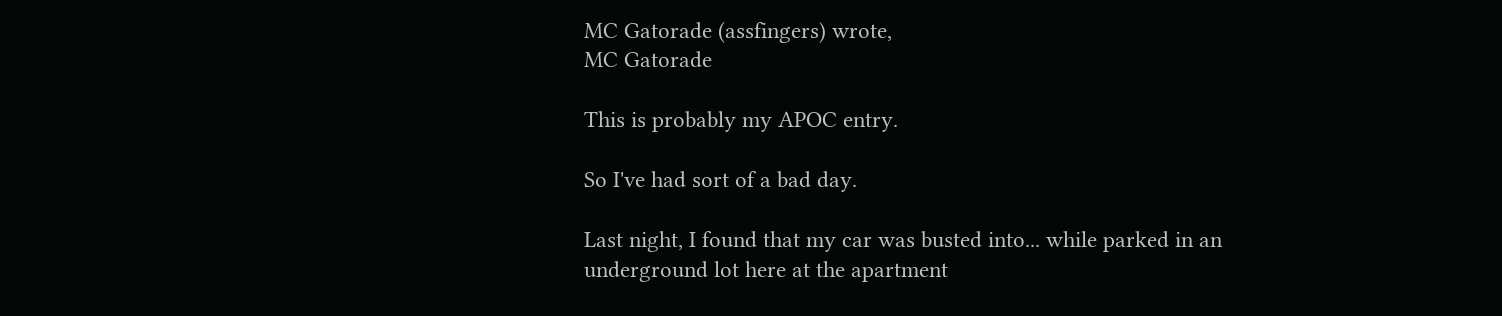MC Gatorade (assfingers) wrote,
MC Gatorade

This is probably my APOC entry.

So I've had sort of a bad day.

Last night, I found that my car was busted into... while parked in an underground lot here at the apartment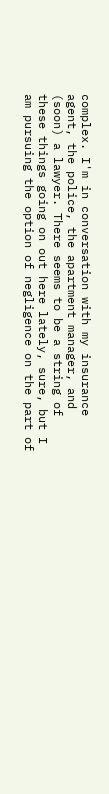complex. I'm in conversation with my insurance agent, the police, the apartment manager, and (soon) a lawyer. There seems to be a string of these things going on out here lately, sure, but I am pursuing the option of negligence on the part of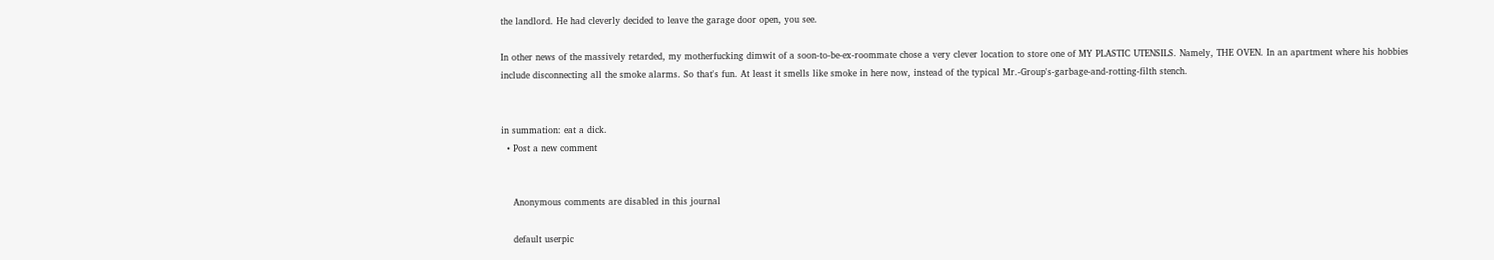the landlord. He had cleverly decided to leave the garage door open, you see.

In other news of the massively retarded, my motherfucking dimwit of a soon-to-be-ex-roommate chose a very clever location to store one of MY PLASTIC UTENSILS. Namely, THE OVEN. In an apartment where his hobbies include disconnecting all the smoke alarms. So that's fun. At least it smells like smoke in here now, instead of the typical Mr.-Group's-garbage-and-rotting-filth stench.


in summation: eat a dick.
  • Post a new comment


    Anonymous comments are disabled in this journal

    default userpic